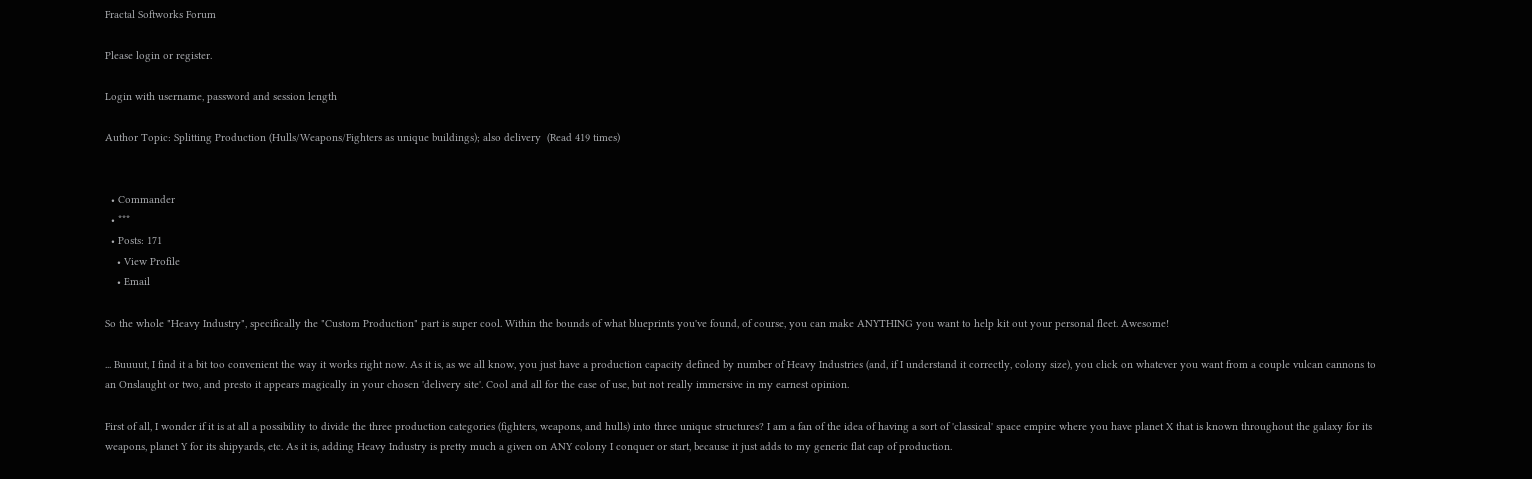Fractal Softworks Forum

Please login or register.

Login with username, password and session length

Author Topic: Splitting Production (Hulls/Weapons/Fighters as unique buildings); also delivery  (Read 419 times)


  • Commander
  • ***
  • Posts: 171
    • View Profile
    • Email

So the whole "Heavy Industry", specifically the "Custom Production" part is super cool. Within the bounds of what blueprints you've found, of course, you can make ANYTHING you want to help kit out your personal fleet. Awesome!

... Buuuut, I find it a bit too convenient the way it works right now. As it is, as we all know, you just have a production capacity defined by number of Heavy Industries (and, if I understand it correctly, colony size), you click on whatever you want from a couple vulcan cannons to an Onslaught or two, and presto it appears magically in your chosen 'delivery site'. Cool and all for the ease of use, but not really immersive in my earnest opinion.

First of all, I wonder if it is at all a possibility to divide the three production categories (fighters, weapons, and hulls) into three unique structures? I am a fan of the idea of having a sort of 'classical' space empire where you have planet X that is known throughout the galaxy for its weapons, planet Y for its shipyards, etc. As it is, adding Heavy Industry is pretty much a given on ANY colony I conquer or start, because it just adds to my generic flat cap of production.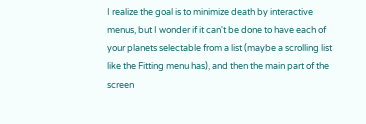I realize the goal is to minimize death by interactive menus, but I wonder if it can't be done to have each of your planets selectable from a list (maybe a scrolling list like the Fitting menu has), and then the main part of the screen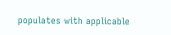populates with applicable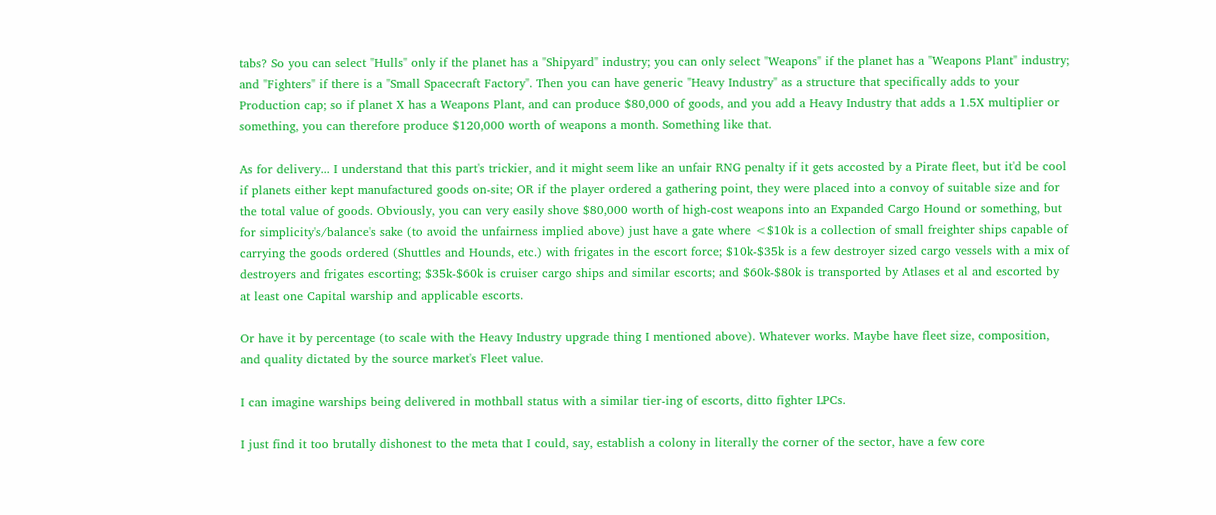tabs? So you can select "Hulls" only if the planet has a "Shipyard" industry; you can only select "Weapons" if the planet has a "Weapons Plant" industry; and "Fighters" if there is a "Small Spacecraft Factory". Then you can have generic "Heavy Industry" as a structure that specifically adds to your Production cap; so if planet X has a Weapons Plant, and can produce $80,000 of goods, and you add a Heavy Industry that adds a 1.5X multiplier or something, you can therefore produce $120,000 worth of weapons a month. Something like that.

As for delivery... I understand that this part's trickier, and it might seem like an unfair RNG penalty if it gets accosted by a Pirate fleet, but it'd be cool if planets either kept manufactured goods on-site; OR if the player ordered a gathering point, they were placed into a convoy of suitable size and for the total value of goods. Obviously, you can very easily shove $80,000 worth of high-cost weapons into an Expanded Cargo Hound or something, but for simplicity's/balance's sake (to avoid the unfairness implied above) just have a gate where <$10k is a collection of small freighter ships capable of carrying the goods ordered (Shuttles and Hounds, etc.) with frigates in the escort force; $10k-$35k is a few destroyer sized cargo vessels with a mix of destroyers and frigates escorting; $35k-$60k is cruiser cargo ships and similar escorts; and $60k-$80k is transported by Atlases et al and escorted by at least one Capital warship and applicable escorts.

Or have it by percentage (to scale with the Heavy Industry upgrade thing I mentioned above). Whatever works. Maybe have fleet size, composition, and quality dictated by the source market's Fleet value.

I can imagine warships being delivered in mothball status with a similar tier-ing of escorts, ditto fighter LPCs.

I just find it too brutally dishonest to the meta that I could, say, establish a colony in literally the corner of the sector, have a few core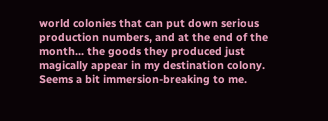world colonies that can put down serious production numbers, and at the end of the month... the goods they produced just magically appear in my destination colony. Seems a bit immersion-breaking to me.